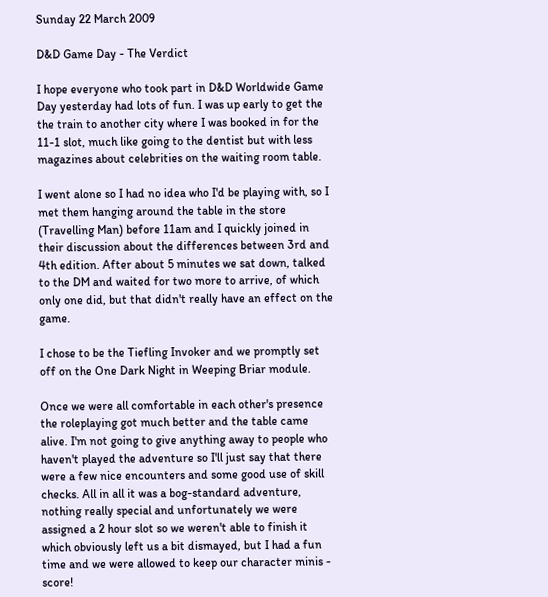Sunday 22 March 2009

D&D Game Day - The Verdict

I hope everyone who took part in D&D Worldwide Game Day yesterday had lots of fun. I was up early to get the the train to another city where I was booked in for the 11-1 slot, much like going to the dentist but with less magazines about celebrities on the waiting room table.

I went alone so I had no idea who I'd be playing with, so I met them hanging around the table in the store (Travelling Man) before 11am and I quickly joined in their discussion about the differences between 3rd and 4th edition. After about 5 minutes we sat down, talked to the DM and waited for two more to arrive, of which only one did, but that didn't really have an effect on the game.

I chose to be the Tiefling Invoker and we promptly set off on the One Dark Night in Weeping Briar module.

Once we were all comfortable in each other's presence the roleplaying got much better and the table came alive. I'm not going to give anything away to people who haven't played the adventure so I'll just say that there were a few nice encounters and some good use of skill checks. All in all it was a bog-standard adventure, nothing really special and unfortunately we were assigned a 2 hour slot so we weren't able to finish it which obviously left us a bit dismayed, but I had a fun time and we were allowed to keep our character minis - score!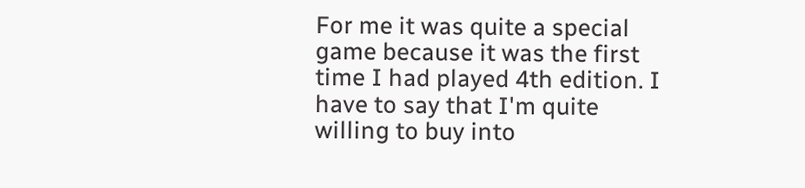For me it was quite a special game because it was the first time I had played 4th edition. I have to say that I'm quite willing to buy into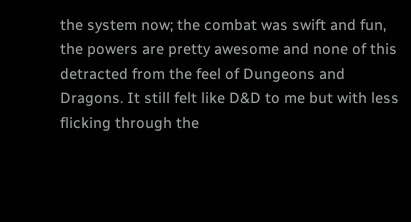the system now; the combat was swift and fun, the powers are pretty awesome and none of this detracted from the feel of Dungeons and Dragons. It still felt like D&D to me but with less flicking through the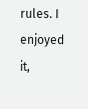rules. I enjoyed it,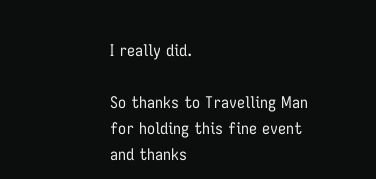I really did.

So thanks to Travelling Man for holding this fine event and thanks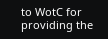to WotC for providing the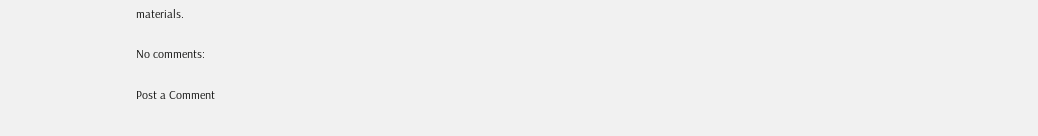materials.

No comments:

Post a Comment